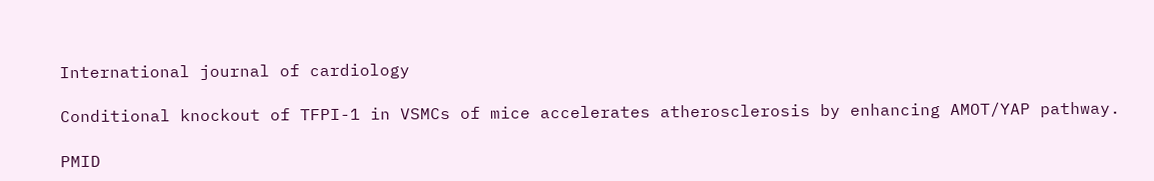International journal of cardiology

Conditional knockout of TFPI-1 in VSMCs of mice accelerates atherosclerosis by enhancing AMOT/YAP pathway.

PMID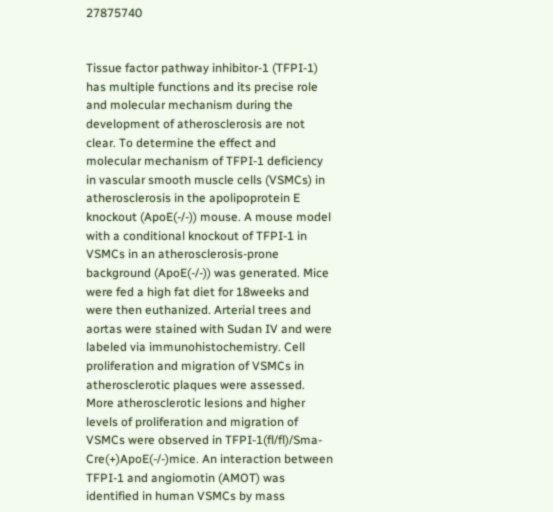27875740


Tissue factor pathway inhibitor-1 (TFPI-1) has multiple functions and its precise role and molecular mechanism during the development of atherosclerosis are not clear. To determine the effect and molecular mechanism of TFPI-1 deficiency in vascular smooth muscle cells (VSMCs) in atherosclerosis in the apolipoprotein E knockout (ApoE(-/-)) mouse. A mouse model with a conditional knockout of TFPI-1 in VSMCs in an atherosclerosis-prone background (ApoE(-/-)) was generated. Mice were fed a high fat diet for 18weeks and were then euthanized. Arterial trees and aortas were stained with Sudan IV and were labeled via immunohistochemistry. Cell proliferation and migration of VSMCs in atherosclerotic plaques were assessed. More atherosclerotic lesions and higher levels of proliferation and migration of VSMCs were observed in TFPI-1(fl/fl)/Sma-Cre(+)ApoE(-/-)mice. An interaction between TFPI-1 and angiomotin (AMOT) was identified in human VSMCs by mass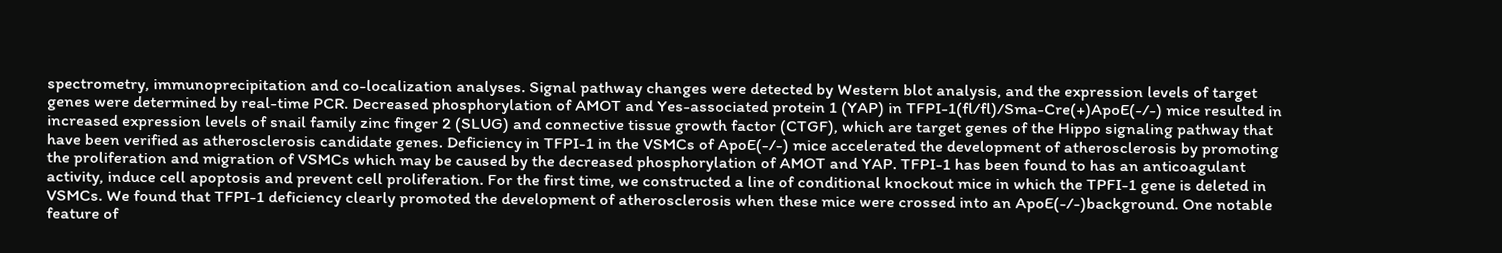spectrometry, immunoprecipitation and co-localization analyses. Signal pathway changes were detected by Western blot analysis, and the expression levels of target genes were determined by real-time PCR. Decreased phosphorylation of AMOT and Yes-associated protein 1 (YAP) in TFPI-1(fl/fl)/Sma-Cre(+)ApoE(-/-) mice resulted in increased expression levels of snail family zinc finger 2 (SLUG) and connective tissue growth factor (CTGF), which are target genes of the Hippo signaling pathway that have been verified as atherosclerosis candidate genes. Deficiency in TFPI-1 in the VSMCs of ApoE(-/-) mice accelerated the development of atherosclerosis by promoting the proliferation and migration of VSMCs which may be caused by the decreased phosphorylation of AMOT and YAP. TFPI-1 has been found to has an anticoagulant activity, induce cell apoptosis and prevent cell proliferation. For the first time, we constructed a line of conditional knockout mice in which the TPFI-1 gene is deleted in VSMCs. We found that TFPI-1 deficiency clearly promoted the development of atherosclerosis when these mice were crossed into an ApoE(-/-)background. One notable feature of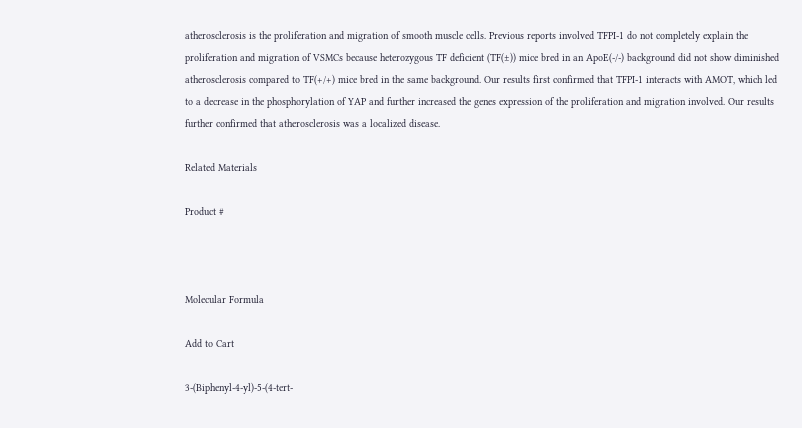atherosclerosis is the proliferation and migration of smooth muscle cells. Previous reports involved TFPI-1 do not completely explain the proliferation and migration of VSMCs because heterozygous TF deficient (TF(±)) mice bred in an ApoE(-/-) background did not show diminished atherosclerosis compared to TF(+/+) mice bred in the same background. Our results first confirmed that TFPI-1 interacts with AMOT, which led to a decrease in the phosphorylation of YAP and further increased the genes expression of the proliferation and migration involved. Our results further confirmed that atherosclerosis was a localized disease.

Related Materials

Product #



Molecular Formula

Add to Cart

3-(Biphenyl-4-yl)-5-(4-tert-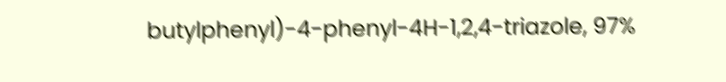butylphenyl)-4-phenyl-4H-1,2,4-triazole, 97%